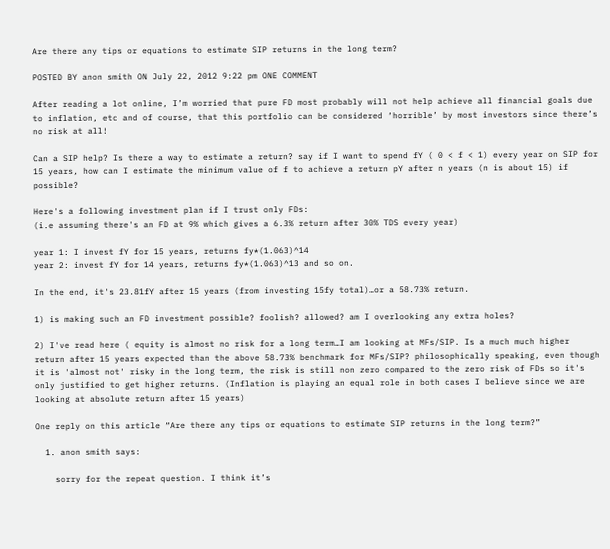Are there any tips or equations to estimate SIP returns in the long term?

POSTED BY anon smith ON July 22, 2012 9:22 pm ONE COMMENT

After reading a lot online, I’m worried that pure FD most probably will not help achieve all financial goals due to inflation, etc and of course, that this portfolio can be considered ‘horrible’ by most investors since there’s no risk at all!

Can a SIP help? Is there a way to estimate a return? say if I want to spend fY ( 0 < f < 1) every year on SIP for 15 years, how can I estimate the minimum value of f to achieve a return pY after n years (n is about 15) if possible?

Here's a following investment plan if I trust only FDs:
(i.e assuming there's an FD at 9% which gives a 6.3% return after 30% TDS every year)

year 1: I invest fY for 15 years, returns fy*(1.063)^14
year 2: invest fY for 14 years, returns fy*(1.063)^13 and so on.

In the end, it's 23.81fY after 15 years (from investing 15fy total)…or a 58.73% return.

1) is making such an FD investment possible? foolish? allowed? am I overlooking any extra holes?

2) I've read here ( equity is almost no risk for a long term…I am looking at MFs/SIP. Is a much much higher return after 15 years expected than the above 58.73% benchmark for MFs/SIP? philosophically speaking, even though it is 'almost not' risky in the long term, the risk is still non zero compared to the zero risk of FDs so it's only justified to get higher returns. (Inflation is playing an equal role in both cases I believe since we are looking at absolute return after 15 years)

One reply on this article “Are there any tips or equations to estimate SIP returns in the long term?”

  1. anon smith says:

    sorry for the repeat question. I think it’s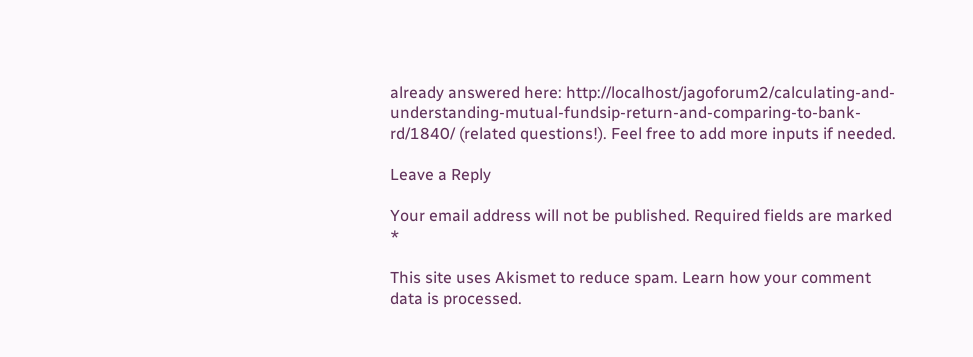already answered here: http://localhost/jagoforum2/calculating-and-understanding-mutual-fundsip-return-and-comparing-to-bank-rd/1840/ (related questions!). Feel free to add more inputs if needed.

Leave a Reply

Your email address will not be published. Required fields are marked *

This site uses Akismet to reduce spam. Learn how your comment data is processed.